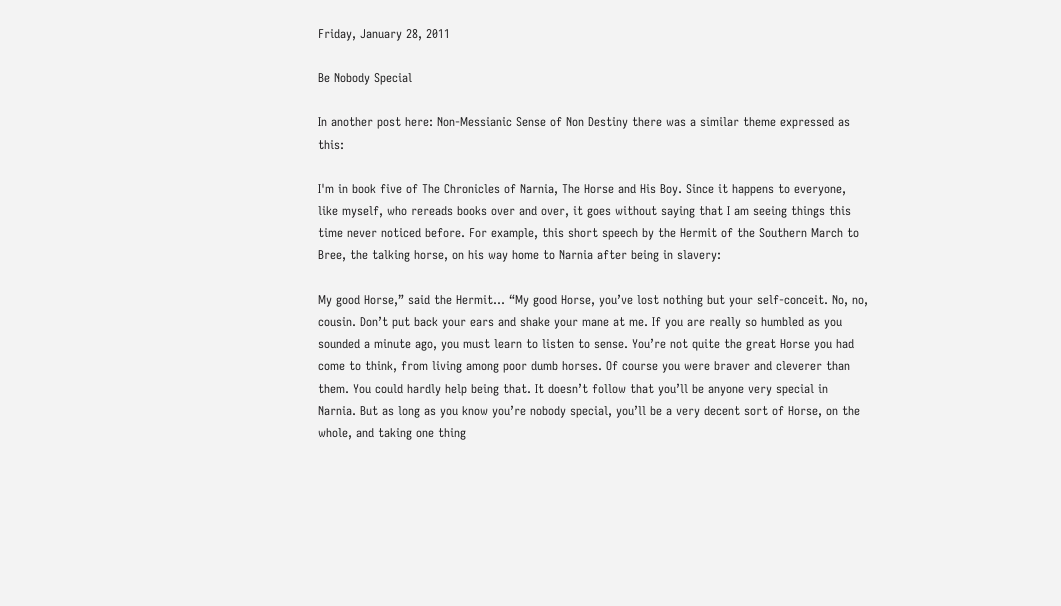Friday, January 28, 2011

Be Nobody Special

In another post here: Non-Messianic Sense of Non Destiny there was a similar theme expressed as this:

I'm in book five of The Chronicles of Narnia, The Horse and His Boy. Since it happens to everyone, like myself, who rereads books over and over, it goes without saying that I am seeing things this time never noticed before. For example, this short speech by the Hermit of the Southern March to Bree, the talking horse, on his way home to Narnia after being in slavery:

My good Horse,” said the Hermit… “My good Horse, you’ve lost nothing but your self-conceit. No, no, cousin. Don’t put back your ears and shake your mane at me. If you are really so humbled as you sounded a minute ago, you must learn to listen to sense. You’re not quite the great Horse you had come to think, from living among poor dumb horses. Of course you were braver and cleverer than them. You could hardly help being that. It doesn’t follow that you’ll be anyone very special in Narnia. But as long as you know you’re nobody special, you’ll be a very decent sort of Horse, on the whole, and taking one thing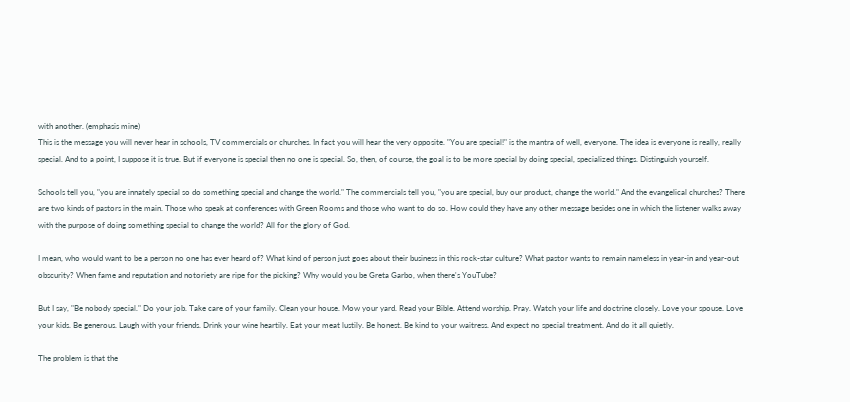with another. (emphasis mine)
This is the message you will never hear in schools, TV commercials or churches. In fact you will hear the very opposite. "You are special!" is the mantra of well, everyone. The idea is everyone is really, really special. And to a point, I suppose it is true. But if everyone is special then no one is special. So, then, of course, the goal is to be more special by doing special, specialized things. Distinguish yourself.

Schools tell you, "you are innately special so do something special and change the world." The commercials tell you, "you are special, buy our product, change the world." And the evangelical churches? There are two kinds of pastors in the main. Those who speak at conferences with Green Rooms and those who want to do so. How could they have any other message besides one in which the listener walks away with the purpose of doing something special to change the world? All for the glory of God.

I mean, who would want to be a person no one has ever heard of? What kind of person just goes about their business in this rock-star culture? What pastor wants to remain nameless in year-in and year-out obscurity? When fame and reputation and notoriety are ripe for the picking? Why would you be Greta Garbo, when there's YouTube?

But I say, "Be nobody special." Do your job. Take care of your family. Clean your house. Mow your yard. Read your Bible. Attend worship. Pray. Watch your life and doctrine closely. Love your spouse. Love your kids. Be generous. Laugh with your friends. Drink your wine heartily. Eat your meat lustily. Be honest. Be kind to your waitress. And expect no special treatment. And do it all quietly.

The problem is that the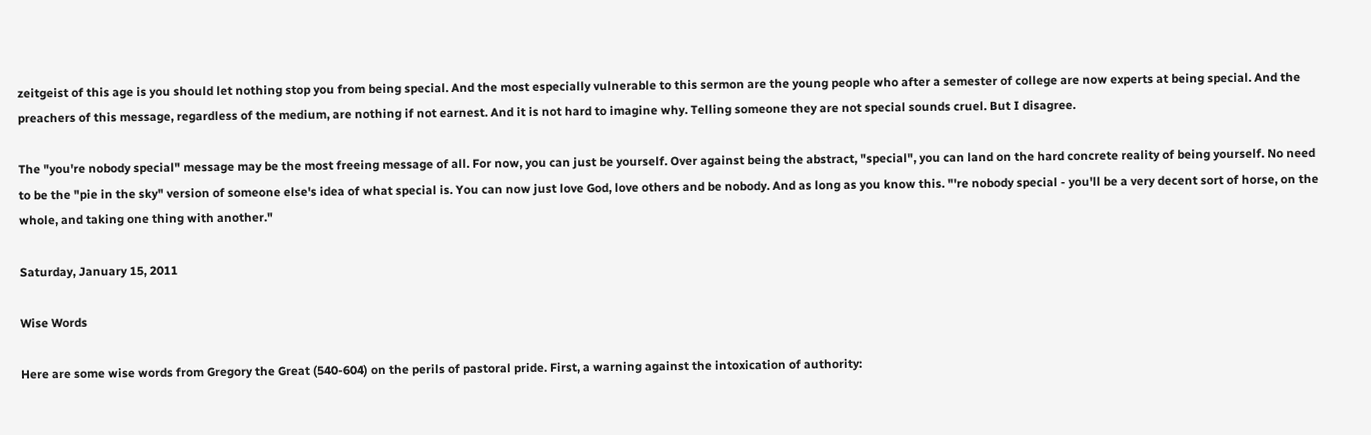zeitgeist of this age is you should let nothing stop you from being special. And the most especially vulnerable to this sermon are the young people who after a semester of college are now experts at being special. And the preachers of this message, regardless of the medium, are nothing if not earnest. And it is not hard to imagine why. Telling someone they are not special sounds cruel. But I disagree.

The "you're nobody special" message may be the most freeing message of all. For now, you can just be yourself. Over against being the abstract, "special", you can land on the hard concrete reality of being yourself. No need to be the "pie in the sky" version of someone else's idea of what special is. You can now just love God, love others and be nobody. And as long as you know this. "'re nobody special - you'll be a very decent sort of horse, on the whole, and taking one thing with another."

Saturday, January 15, 2011

Wise Words

Here are some wise words from Gregory the Great (540-604) on the perils of pastoral pride. First, a warning against the intoxication of authority: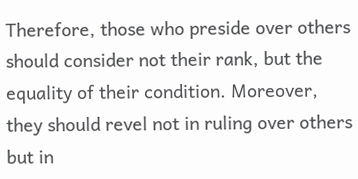Therefore, those who preside over others should consider not their rank, but the equality of their condition. Moreover, they should revel not in ruling over others but in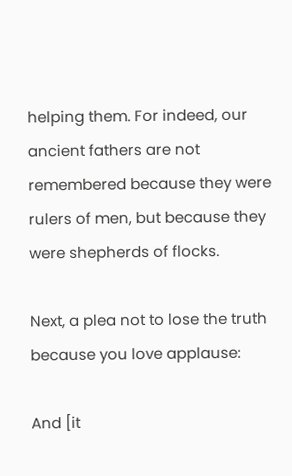helping them. For indeed, our ancient fathers are not remembered because they were rulers of men, but because they were shepherds of flocks.

Next, a plea not to lose the truth because you love applause:

And [it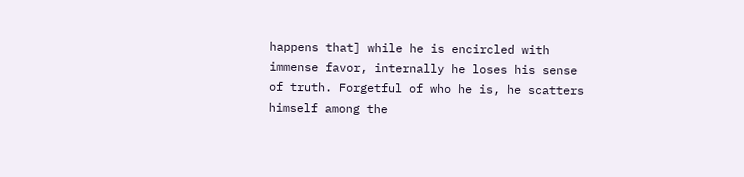happens that] while he is encircled with immense favor, internally he loses his sense of truth. Forgetful of who he is, he scatters himself among the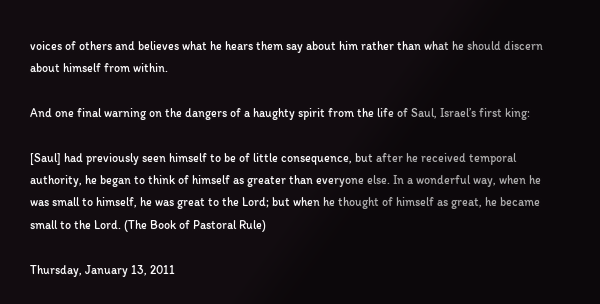voices of others and believes what he hears them say about him rather than what he should discern about himself from within.

And one final warning on the dangers of a haughty spirit from the life of Saul, Israel’s first king:

[Saul] had previously seen himself to be of little consequence, but after he received temporal authority, he began to think of himself as greater than everyone else. In a wonderful way, when he was small to himself, he was great to the Lord; but when he thought of himself as great, he became small to the Lord. (The Book of Pastoral Rule)

Thursday, January 13, 2011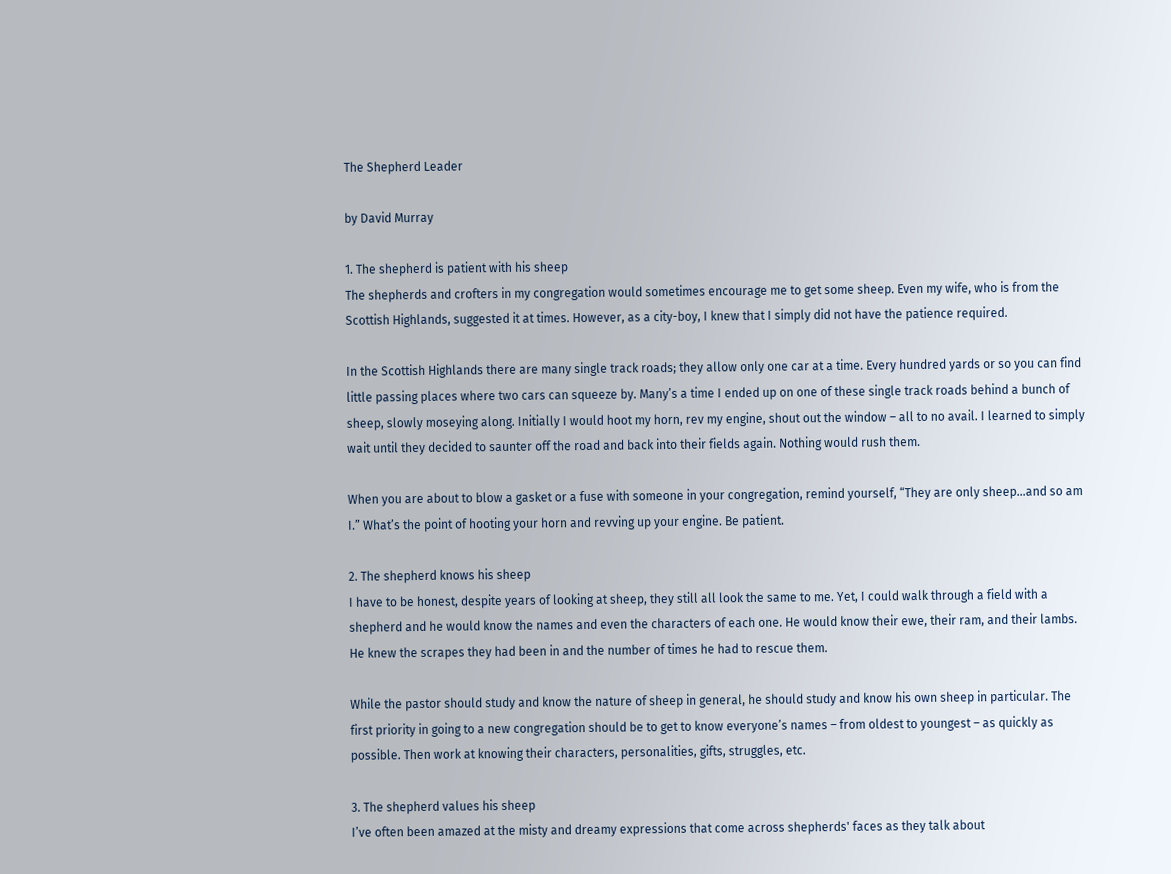The Shepherd Leader

by David Murray

1. The shepherd is patient with his sheep
The shepherds and crofters in my congregation would sometimes encourage me to get some sheep. Even my wife, who is from the Scottish Highlands, suggested it at times. However, as a city-boy, I knew that I simply did not have the patience required.

In the Scottish Highlands there are many single track roads; they allow only one car at a time. Every hundred yards or so you can find little passing places where two cars can squeeze by. Many’s a time I ended up on one of these single track roads behind a bunch of sheep, slowly moseying along. Initially I would hoot my horn, rev my engine, shout out the window – all to no avail. I learned to simply wait until they decided to saunter off the road and back into their fields again. Nothing would rush them.

When you are about to blow a gasket or a fuse with someone in your congregation, remind yourself, “They are only sheep…and so am I.” What’s the point of hooting your horn and revving up your engine. Be patient.

2. The shepherd knows his sheep
I have to be honest, despite years of looking at sheep, they still all look the same to me. Yet, I could walk through a field with a shepherd and he would know the names and even the characters of each one. He would know their ewe, their ram, and their lambs. He knew the scrapes they had been in and the number of times he had to rescue them.

While the pastor should study and know the nature of sheep in general, he should study and know his own sheep in particular. The first priority in going to a new congregation should be to get to know everyone’s names – from oldest to youngest – as quickly as possible. Then work at knowing their characters, personalities, gifts, struggles, etc.

3. The shepherd values his sheep
I’ve often been amazed at the misty and dreamy expressions that come across shepherds' faces as they talk about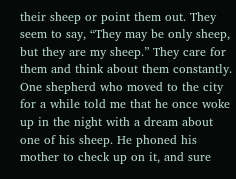their sheep or point them out. They seem to say, “They may be only sheep, but they are my sheep.” They care for them and think about them constantly. One shepherd who moved to the city for a while told me that he once woke up in the night with a dream about one of his sheep. He phoned his mother to check up on it, and sure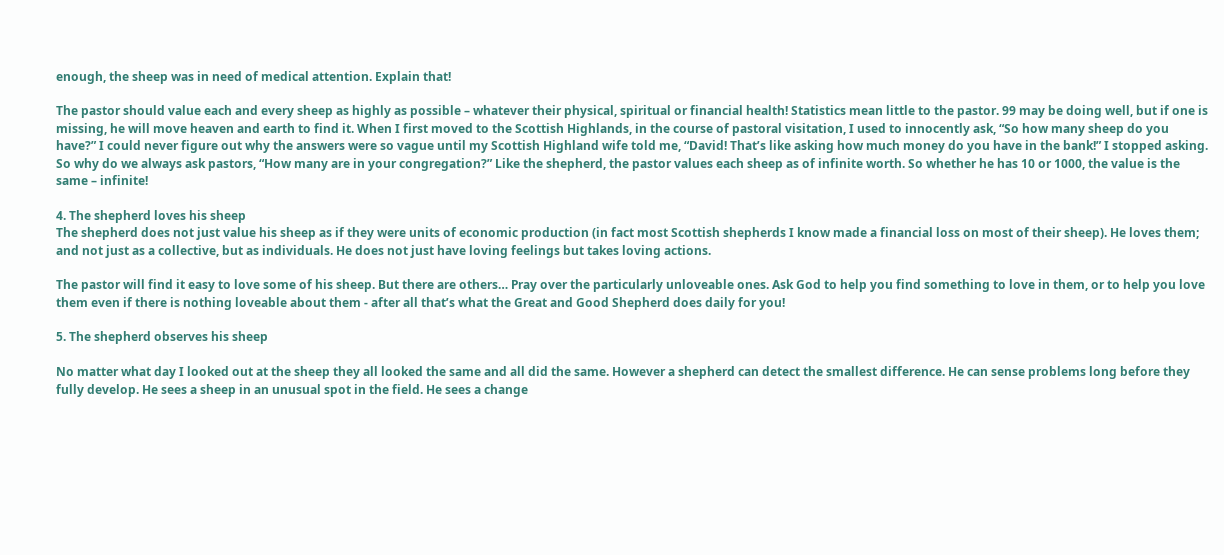enough, the sheep was in need of medical attention. Explain that!

The pastor should value each and every sheep as highly as possible – whatever their physical, spiritual or financial health! Statistics mean little to the pastor. 99 may be doing well, but if one is missing, he will move heaven and earth to find it. When I first moved to the Scottish Highlands, in the course of pastoral visitation, I used to innocently ask, “So how many sheep do you have?” I could never figure out why the answers were so vague until my Scottish Highland wife told me, “David! That’s like asking how much money do you have in the bank!” I stopped asking. So why do we always ask pastors, “How many are in your congregation?” Like the shepherd, the pastor values each sheep as of infinite worth. So whether he has 10 or 1000, the value is the same – infinite!

4. The shepherd loves his sheep
The shepherd does not just value his sheep as if they were units of economic production (in fact most Scottish shepherds I know made a financial loss on most of their sheep). He loves them; and not just as a collective, but as individuals. He does not just have loving feelings but takes loving actions.

The pastor will find it easy to love some of his sheep. But there are others… Pray over the particularly unloveable ones. Ask God to help you find something to love in them, or to help you love them even if there is nothing loveable about them - after all that’s what the Great and Good Shepherd does daily for you!

5. The shepherd observes his sheep

No matter what day I looked out at the sheep they all looked the same and all did the same. However a shepherd can detect the smallest difference. He can sense problems long before they fully develop. He sees a sheep in an unusual spot in the field. He sees a change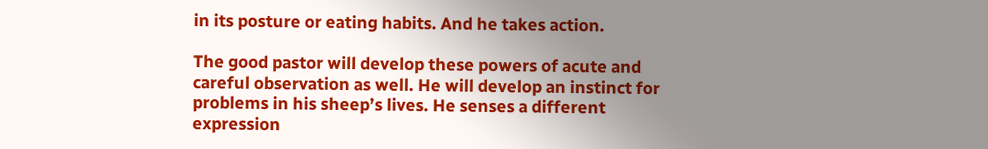in its posture or eating habits. And he takes action.

The good pastor will develop these powers of acute and careful observation as well. He will develop an instinct for problems in his sheep’s lives. He senses a different expression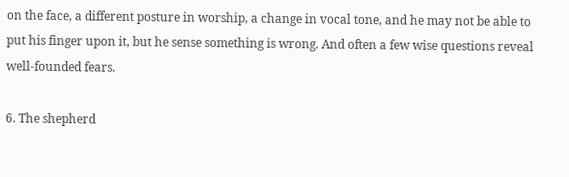on the face, a different posture in worship, a change in vocal tone, and he may not be able to put his finger upon it, but he sense something is wrong. And often a few wise questions reveal well-founded fears.

6. The shepherd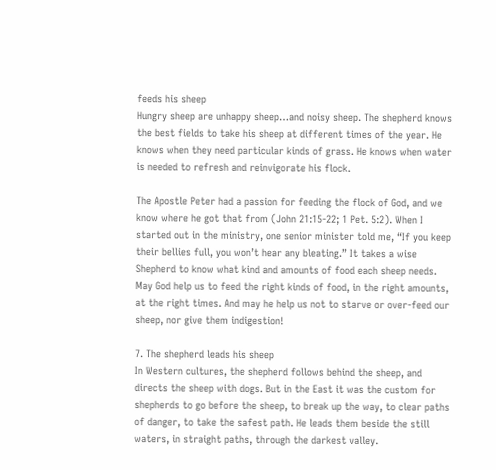feeds his sheep
Hungry sheep are unhappy sheep…and noisy sheep. The shepherd knows the best fields to take his sheep at different times of the year. He knows when they need particular kinds of grass. He knows when water is needed to refresh and reinvigorate his flock.

The Apostle Peter had a passion for feeding the flock of God, and we know where he got that from (John 21:15-22; 1 Pet. 5:2). When I started out in the ministry, one senior minister told me, “If you keep their bellies full, you won’t hear any bleating.” It takes a wise Shepherd to know what kind and amounts of food each sheep needs. May God help us to feed the right kinds of food, in the right amounts, at the right times. And may he help us not to starve or over-feed our sheep, nor give them indigestion!

7. The shepherd leads his sheep
In Western cultures, the shepherd follows behind the sheep, and directs the sheep with dogs. But in the East it was the custom for shepherds to go before the sheep, to break up the way, to clear paths of danger, to take the safest path. He leads them beside the still waters, in straight paths, through the darkest valley.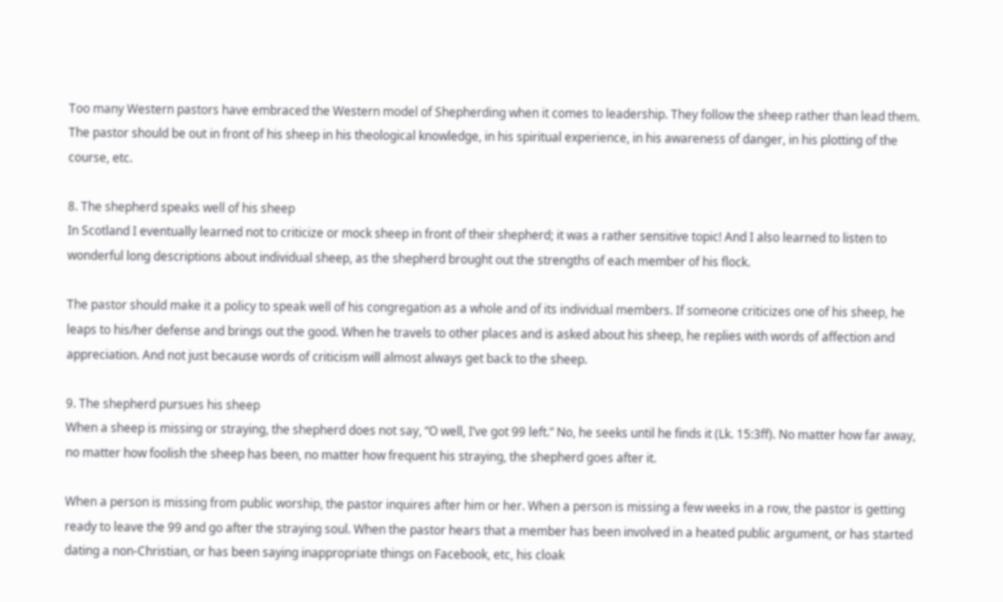Too many Western pastors have embraced the Western model of Shepherding when it comes to leadership. They follow the sheep rather than lead them. The pastor should be out in front of his sheep in his theological knowledge, in his spiritual experience, in his awareness of danger, in his plotting of the course, etc.

8. The shepherd speaks well of his sheep
In Scotland I eventually learned not to criticize or mock sheep in front of their shepherd; it was a rather sensitive topic! And I also learned to listen to wonderful long descriptions about individual sheep, as the shepherd brought out the strengths of each member of his flock.

The pastor should make it a policy to speak well of his congregation as a whole and of its individual members. If someone criticizes one of his sheep, he leaps to his/her defense and brings out the good. When he travels to other places and is asked about his sheep, he replies with words of affection and appreciation. And not just because words of criticism will almost always get back to the sheep.

9. The shepherd pursues his sheep
When a sheep is missing or straying, the shepherd does not say, “O well, I’ve got 99 left.” No, he seeks until he finds it (Lk. 15:3ff). No matter how far away, no matter how foolish the sheep has been, no matter how frequent his straying, the shepherd goes after it.

When a person is missing from public worship, the pastor inquires after him or her. When a person is missing a few weeks in a row, the pastor is getting ready to leave the 99 and go after the straying soul. When the pastor hears that a member has been involved in a heated public argument, or has started dating a non-Christian, or has been saying inappropriate things on Facebook, etc, his cloak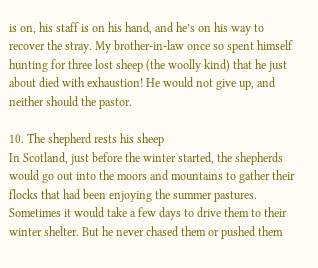is on, his staff is on his hand, and he’s on his way to recover the stray. My brother-in-law once so spent himself hunting for three lost sheep (the woolly kind) that he just about died with exhaustion! He would not give up, and neither should the pastor.

10. The shepherd rests his sheep
In Scotland, just before the winter started, the shepherds would go out into the moors and mountains to gather their flocks that had been enjoying the summer pastures. Sometimes it would take a few days to drive them to their winter shelter. But he never chased them or pushed them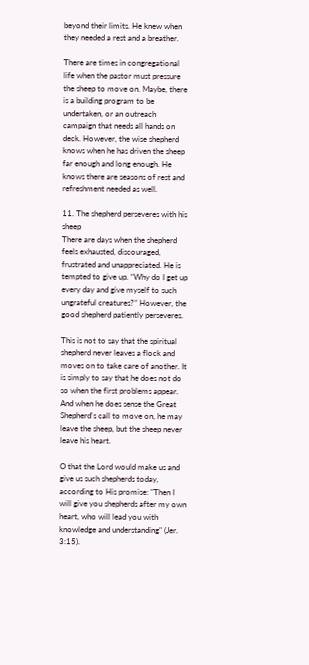beyond their limits. He knew when they needed a rest and a breather.

There are times in congregational life when the pastor must pressure the sheep to move on. Maybe, there is a building program to be undertaken, or an outreach campaign that needs all hands on deck. However, the wise shepherd knows when he has driven the sheep far enough and long enough. He knows there are seasons of rest and refreshment needed as well.

11. The shepherd perseveres with his sheep
There are days when the shepherd feels exhausted, discouraged, frustrated and unappreciated. He is tempted to give up. “Why do I get up every day and give myself to such ungrateful creatures?” However, the good shepherd patiently perseveres.

This is not to say that the spiritual shepherd never leaves a flock and moves on to take care of another. It is simply to say that he does not do so when the first problems appear. And when he does sense the Great Shepherd's call to move on, he may leave the sheep, but the sheep never leave his heart.

O that the Lord would make us and give us such shepherds today, according to His promise: "Then I will give you shepherds after my own heart, who will lead you with knowledge and understanding" (Jer. 3:15).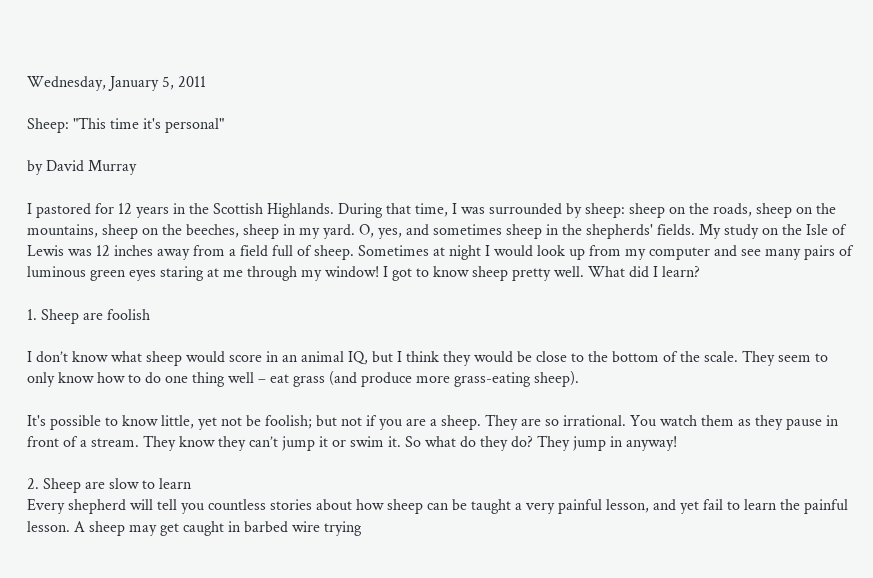Wednesday, January 5, 2011

Sheep: "This time it's personal"

by David Murray

I pastored for 12 years in the Scottish Highlands. During that time, I was surrounded by sheep: sheep on the roads, sheep on the mountains, sheep on the beeches, sheep in my yard. O, yes, and sometimes sheep in the shepherds' fields. My study on the Isle of Lewis was 12 inches away from a field full of sheep. Sometimes at night I would look up from my computer and see many pairs of luminous green eyes staring at me through my window! I got to know sheep pretty well. What did I learn?

1. Sheep are foolish

I don’t know what sheep would score in an animal IQ, but I think they would be close to the bottom of the scale. They seem to only know how to do one thing well – eat grass (and produce more grass-eating sheep).

It's possible to know little, yet not be foolish; but not if you are a sheep. They are so irrational. You watch them as they pause in front of a stream. They know they can’t jump it or swim it. So what do they do? They jump in anyway!

2. Sheep are slow to learn
Every shepherd will tell you countless stories about how sheep can be taught a very painful lesson, and yet fail to learn the painful lesson. A sheep may get caught in barbed wire trying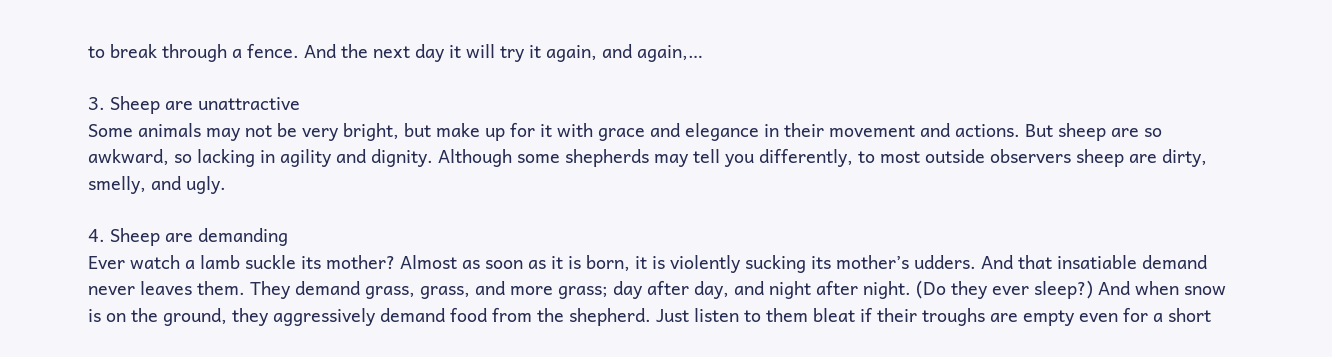to break through a fence. And the next day it will try it again, and again,…

3. Sheep are unattractive
Some animals may not be very bright, but make up for it with grace and elegance in their movement and actions. But sheep are so awkward, so lacking in agility and dignity. Although some shepherds may tell you differently, to most outside observers sheep are dirty, smelly, and ugly.

4. Sheep are demanding
Ever watch a lamb suckle its mother? Almost as soon as it is born, it is violently sucking its mother’s udders. And that insatiable demand never leaves them. They demand grass, grass, and more grass; day after day, and night after night. (Do they ever sleep?) And when snow is on the ground, they aggressively demand food from the shepherd. Just listen to them bleat if their troughs are empty even for a short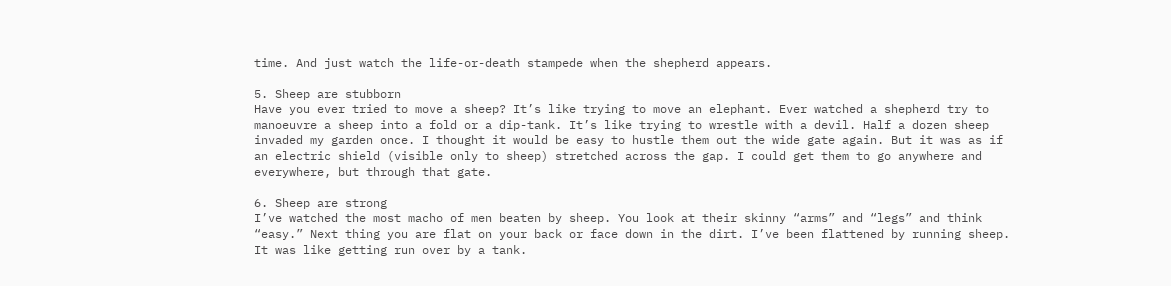time. And just watch the life-or-death stampede when the shepherd appears.

5. Sheep are stubborn
Have you ever tried to move a sheep? It’s like trying to move an elephant. Ever watched a shepherd try to manoeuvre a sheep into a fold or a dip-tank. It’s like trying to wrestle with a devil. Half a dozen sheep invaded my garden once. I thought it would be easy to hustle them out the wide gate again. But it was as if an electric shield (visible only to sheep) stretched across the gap. I could get them to go anywhere and everywhere, but through that gate.

6. Sheep are strong
I’ve watched the most macho of men beaten by sheep. You look at their skinny “arms” and “legs” and think “easy.” Next thing you are flat on your back or face down in the dirt. I’ve been flattened by running sheep. It was like getting run over by a tank.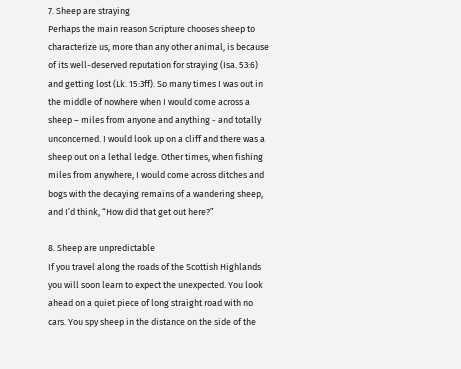7. Sheep are straying
Perhaps the main reason Scripture chooses sheep to characterize us, more than any other animal, is because of its well-deserved reputation for straying (Isa. 53:6) and getting lost (Lk. 15:3ff). So many times I was out in the middle of nowhere when I would come across a sheep – miles from anyone and anything - and totally unconcerned. I would look up on a cliff and there was a sheep out on a lethal ledge. Other times, when fishing miles from anywhere, I would come across ditches and bogs with the decaying remains of a wandering sheep, and I’d think, “How did that get out here?”

8. Sheep are unpredictable
If you travel along the roads of the Scottish Highlands you will soon learn to expect the unexpected. You look ahead on a quiet piece of long straight road with no cars. You spy sheep in the distance on the side of the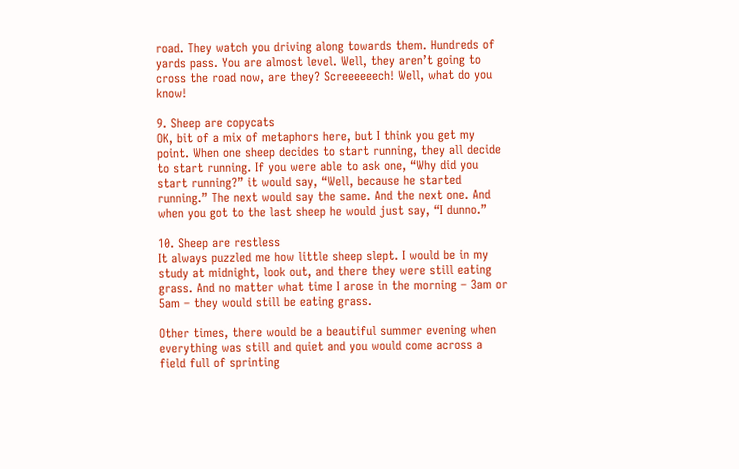road. They watch you driving along towards them. Hundreds of yards pass. You are almost level. Well, they aren’t going to cross the road now, are they? Screeeeeech! Well, what do you know!

9. Sheep are copycats
OK, bit of a mix of metaphors here, but I think you get my point. When one sheep decides to start running, they all decide to start running. If you were able to ask one, “Why did you start running?” it would say, “Well, because he started running.” The next would say the same. And the next one. And when you got to the last sheep he would just say, “I dunno.”

10. Sheep are restless
It always puzzled me how little sheep slept. I would be in my study at midnight, look out, and there they were still eating grass. And no matter what time I arose in the morning – 3am or 5am – they would still be eating grass.

Other times, there would be a beautiful summer evening when everything was still and quiet and you would come across a field full of sprinting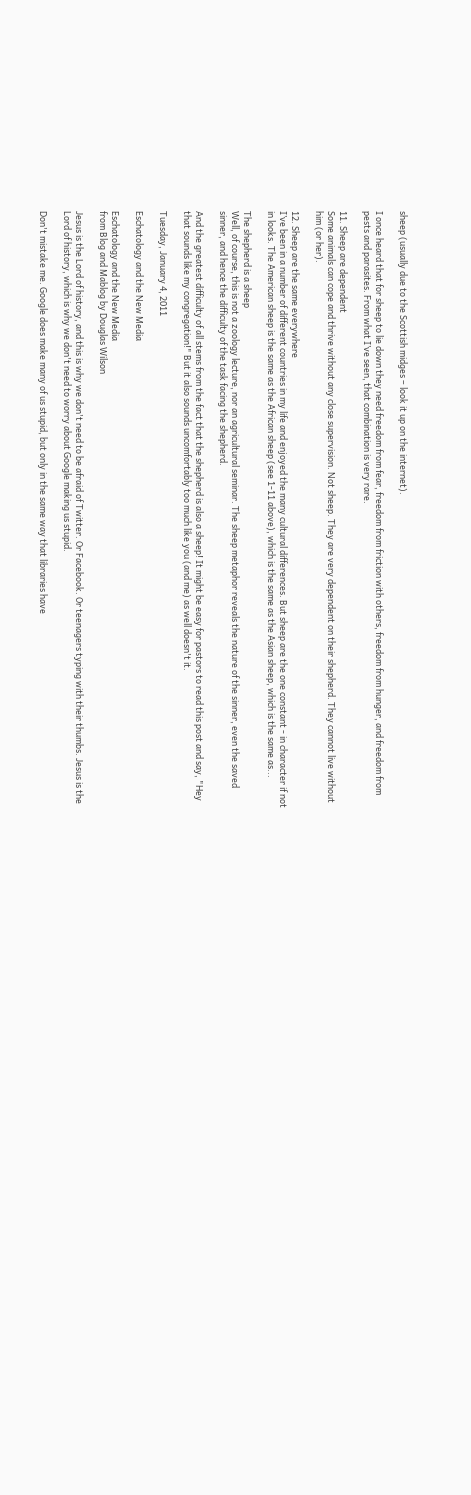sheep (usually due to the Scottish midges – look it up on the internet).

I once heard that for sheep to lie down they need freedom from fear, freedom from friction with others, freedom from hunger, and freedom from pests and parasites. From what I’ve seen, that combination is very rare.

11. Sheep are dependent
Some animals can cope and thrive without any close supervision. Not sheep. They are very dependent on their shepherd. They cannot live without him (or her).

12. Sheep are the same everywhere
I’ve been in a number of different countries in my life and enjoyed the many cultural differences. But sheep are the one constant - in character if not in looks. The American sheep is the same as the African sheep (see 1-11 above), which is the same as the Asian sheep, which is the same as...

The shepherd is a sheep
Well, of course, this is not a zoology lecture, nor an agricultural seminar. The sheep metaphor reveals the nature of the sinner, even the saved sinner, and hence the difficulty of the task facing the shepherd.

And the greatest difficulty of all stems from the fact that the shepherd is also a sheep! It might be easy for pastors to read this post and say, "Hey that sounds like my congregation!" But it also sounds uncomfortably too much like you (and me) as well doesn't it.

Tuesday, January 4, 2011

Eschatology and the New Media

Eschatology and the New Media
from Blog and Mablog by Douglas Wilson

Jesus is the Lord of history, and this is why we don't need to be afraid of Twitter. Or Facebook. Or teenagers typing with their thumbs. Jesus is the Lord of history, which is why we don't need to worry about Google making us stupid.

Don't mistake me. Google does make many of us stupid, but only in the same way that libraries have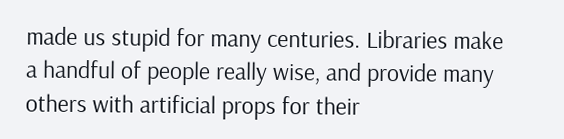made us stupid for many centuries. Libraries make a handful of people really wise, and provide many others with artificial props for their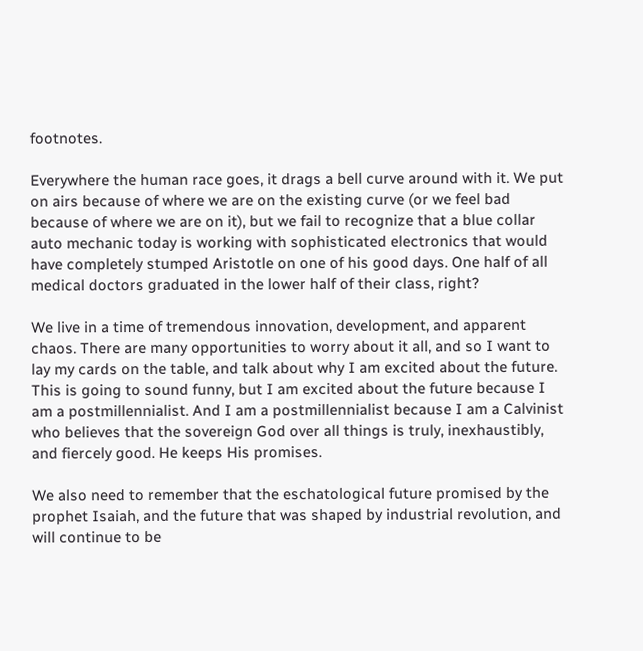footnotes.

Everywhere the human race goes, it drags a bell curve around with it. We put on airs because of where we are on the existing curve (or we feel bad because of where we are on it), but we fail to recognize that a blue collar auto mechanic today is working with sophisticated electronics that would have completely stumped Aristotle on one of his good days. One half of all medical doctors graduated in the lower half of their class, right?

We live in a time of tremendous innovation, development, and apparent chaos. There are many opportunities to worry about it all, and so I want to lay my cards on the table, and talk about why I am excited about the future. This is going to sound funny, but I am excited about the future because I am a postmillennialist. And I am a postmillennialist because I am a Calvinist who believes that the sovereign God over all things is truly, inexhaustibly, and fiercely good. He keeps His promises.

We also need to remember that the eschatological future promised by the prophet Isaiah, and the future that was shaped by industrial revolution, and will continue to be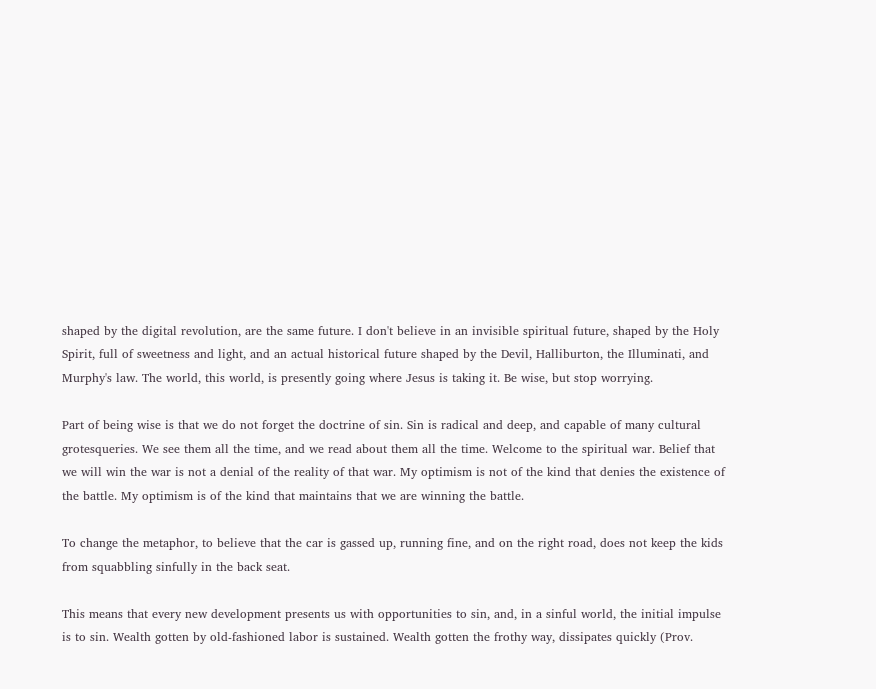shaped by the digital revolution, are the same future. I don't believe in an invisible spiritual future, shaped by the Holy Spirit, full of sweetness and light, and an actual historical future shaped by the Devil, Halliburton, the Illuminati, and Murphy's law. The world, this world, is presently going where Jesus is taking it. Be wise, but stop worrying.

Part of being wise is that we do not forget the doctrine of sin. Sin is radical and deep, and capable of many cultural grotesqueries. We see them all the time, and we read about them all the time. Welcome to the spiritual war. Belief that we will win the war is not a denial of the reality of that war. My optimism is not of the kind that denies the existence of the battle. My optimism is of the kind that maintains that we are winning the battle.

To change the metaphor, to believe that the car is gassed up, running fine, and on the right road, does not keep the kids from squabbling sinfully in the back seat.

This means that every new development presents us with opportunities to sin, and, in a sinful world, the initial impulse is to sin. Wealth gotten by old-fashioned labor is sustained. Wealth gotten the frothy way, dissipates quickly (Prov.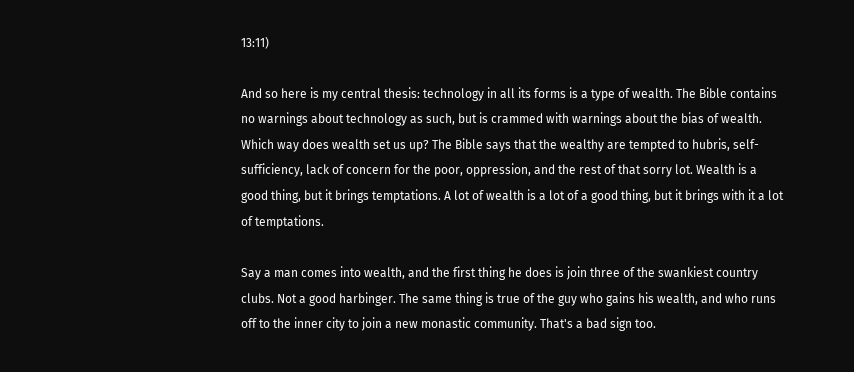13:11)

And so here is my central thesis: technology in all its forms is a type of wealth. The Bible contains no warnings about technology as such, but is crammed with warnings about the bias of wealth. Which way does wealth set us up? The Bible says that the wealthy are tempted to hubris, self-sufficiency, lack of concern for the poor, oppression, and the rest of that sorry lot. Wealth is a good thing, but it brings temptations. A lot of wealth is a lot of a good thing, but it brings with it a lot of temptations.

Say a man comes into wealth, and the first thing he does is join three of the swankiest country clubs. Not a good harbinger. The same thing is true of the guy who gains his wealth, and who runs off to the inner city to join a new monastic community. That's a bad sign too.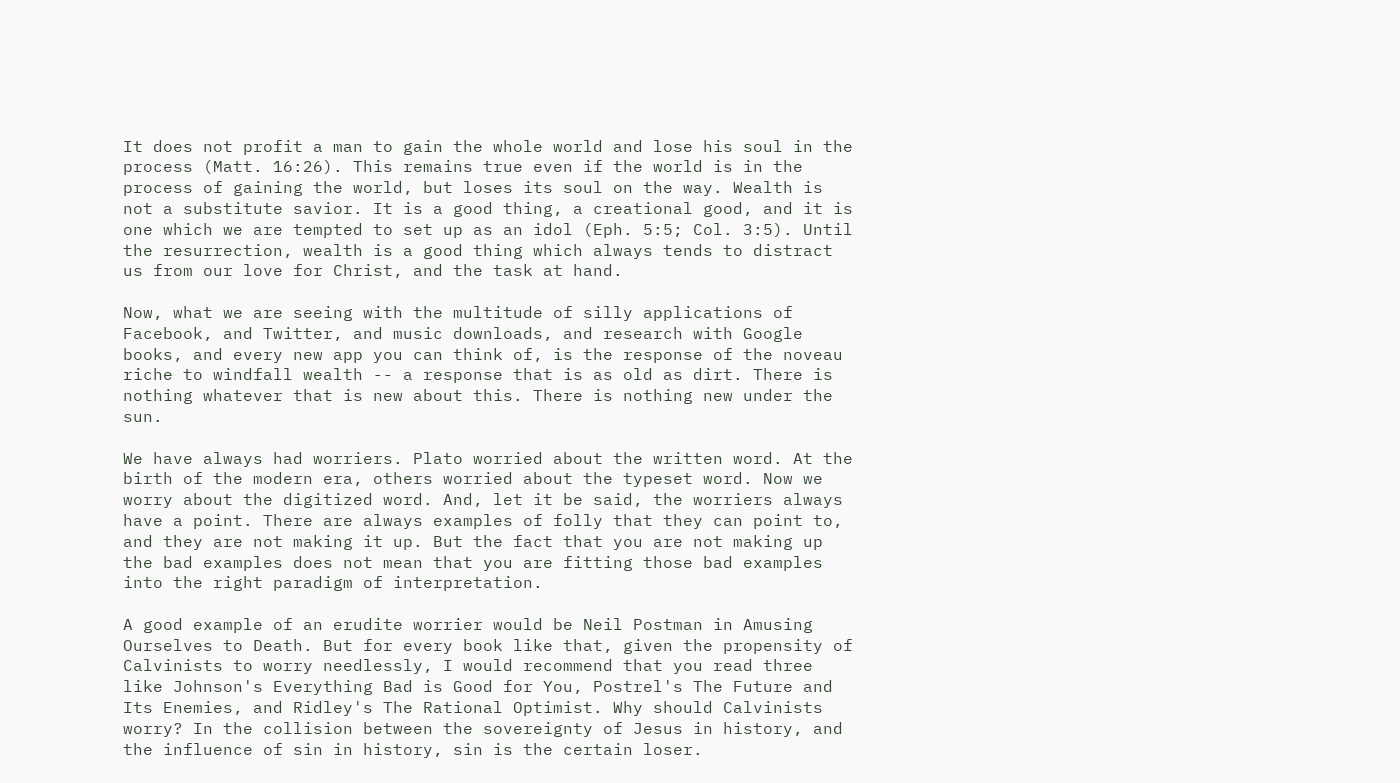It does not profit a man to gain the whole world and lose his soul in the process (Matt. 16:26). This remains true even if the world is in the process of gaining the world, but loses its soul on the way. Wealth is not a substitute savior. It is a good thing, a creational good, and it is one which we are tempted to set up as an idol (Eph. 5:5; Col. 3:5). Until the resurrection, wealth is a good thing which always tends to distract us from our love for Christ, and the task at hand.

Now, what we are seeing with the multitude of silly applications of Facebook, and Twitter, and music downloads, and research with Google books, and every new app you can think of, is the response of the noveau riche to windfall wealth -- a response that is as old as dirt. There is nothing whatever that is new about this. There is nothing new under the sun.

We have always had worriers. Plato worried about the written word. At the birth of the modern era, others worried about the typeset word. Now we worry about the digitized word. And, let it be said, the worriers always have a point. There are always examples of folly that they can point to, and they are not making it up. But the fact that you are not making up the bad examples does not mean that you are fitting those bad examples into the right paradigm of interpretation.

A good example of an erudite worrier would be Neil Postman in Amusing Ourselves to Death. But for every book like that, given the propensity of Calvinists to worry needlessly, I would recommend that you read three like Johnson's Everything Bad is Good for You, Postrel's The Future and Its Enemies, and Ridley's The Rational Optimist. Why should Calvinists worry? In the collision between the sovereignty of Jesus in history, and the influence of sin in history, sin is the certain loser.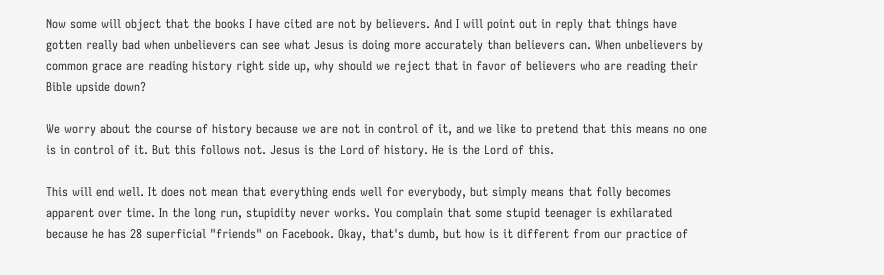Now some will object that the books I have cited are not by believers. And I will point out in reply that things have gotten really bad when unbelievers can see what Jesus is doing more accurately than believers can. When unbelievers by common grace are reading history right side up, why should we reject that in favor of believers who are reading their Bible upside down?

We worry about the course of history because we are not in control of it, and we like to pretend that this means no one is in control of it. But this follows not. Jesus is the Lord of history. He is the Lord of this.

This will end well. It does not mean that everything ends well for everybody, but simply means that folly becomes apparent over time. In the long run, stupidity never works. You complain that some stupid teenager is exhilarated because he has 28 superficial "friends" on Facebook. Okay, that's dumb, but how is it different from our practice of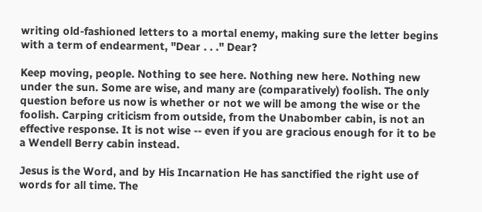writing old-fashioned letters to a mortal enemy, making sure the letter begins with a term of endearment, "Dear . . ." Dear?

Keep moving, people. Nothing to see here. Nothing new here. Nothing new under the sun. Some are wise, and many are (comparatively) foolish. The only question before us now is whether or not we will be among the wise or the foolish. Carping criticism from outside, from the Unabomber cabin, is not an effective response. It is not wise -- even if you are gracious enough for it to be a Wendell Berry cabin instead.

Jesus is the Word, and by His Incarnation He has sanctified the right use of words for all time. The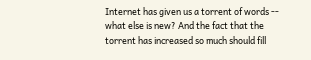Internet has given us a torrent of words -- what else is new? And the fact that the torrent has increased so much should fill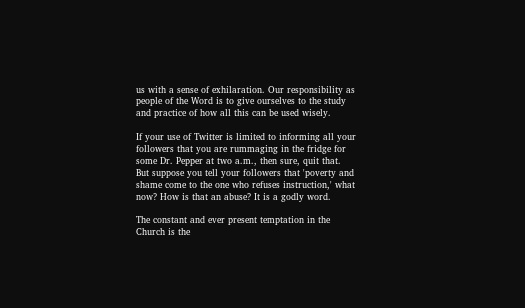us with a sense of exhilaration. Our responsibility as people of the Word is to give ourselves to the study and practice of how all this can be used wisely.

If your use of Twitter is limited to informing all your followers that you are rummaging in the fridge for some Dr. Pepper at two a.m., then sure, quit that. But suppose you tell your followers that 'poverty and shame come to the one who refuses instruction,' what now? How is that an abuse? It is a godly word.

The constant and ever present temptation in the Church is the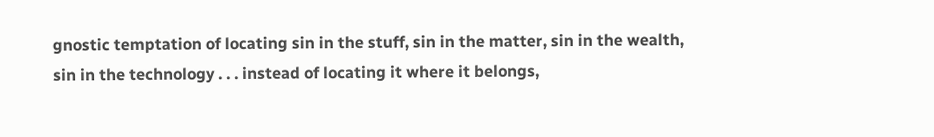gnostic temptation of locating sin in the stuff, sin in the matter, sin in the wealth, sin in the technology . . . instead of locating it where it belongs,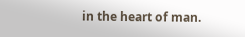in the heart of man.